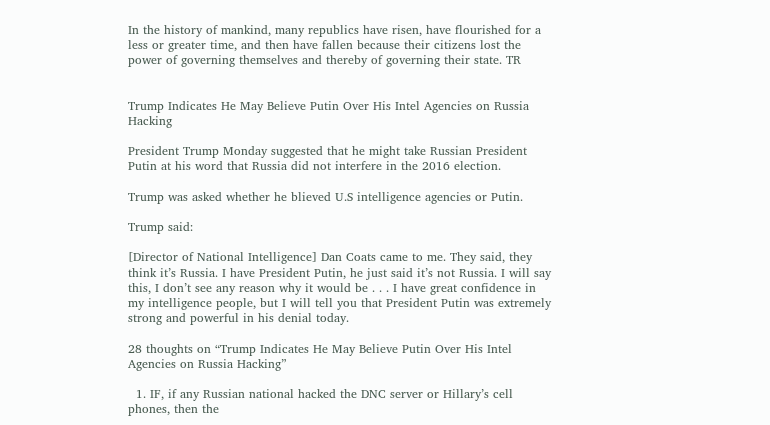In the history of mankind, many republics have risen, have flourished for a less or greater time, and then have fallen because their citizens lost the power of governing themselves and thereby of governing their state. TR


Trump Indicates He May Believe Putin Over His Intel Agencies on Russia Hacking

President Trump Monday suggested that he might take Russian President Putin at his word that Russia did not interfere in the 2016 election.

Trump was asked whether he blieved U.S intelligence agencies or Putin.

Trump said:

[Director of National Intelligence] Dan Coats came to me. They said, they think it’s Russia. I have President Putin, he just said it’s not Russia. I will say this, I don’t see any reason why it would be . . . I have great confidence in my intelligence people, but I will tell you that President Putin was extremely strong and powerful in his denial today.

28 thoughts on “Trump Indicates He May Believe Putin Over His Intel Agencies on Russia Hacking”

  1. IF, if any Russian national hacked the DNC server or Hillary’s cell phones, then the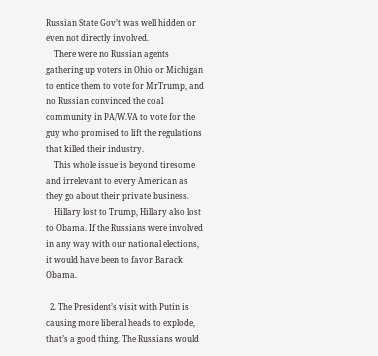Russian State Gov’t was well hidden or even not directly involved.
    There were no Russian agents gathering up voters in Ohio or Michigan to entice them to vote for MrTrump, and no Russian convinced the coal community in PA/W.VA to vote for the guy who promised to lift the regulations that killed their industry.
    This whole issue is beyond tiresome and irrelevant to every American as they go about their private business.
    Hillary lost to Trump, Hillary also lost to Obama. If the Russians were involved in any way with our national elections, it would have been to favor Barack Obama.

  2. The President’s visit with Putin is causing more liberal heads to explode, that’s a good thing. The Russians would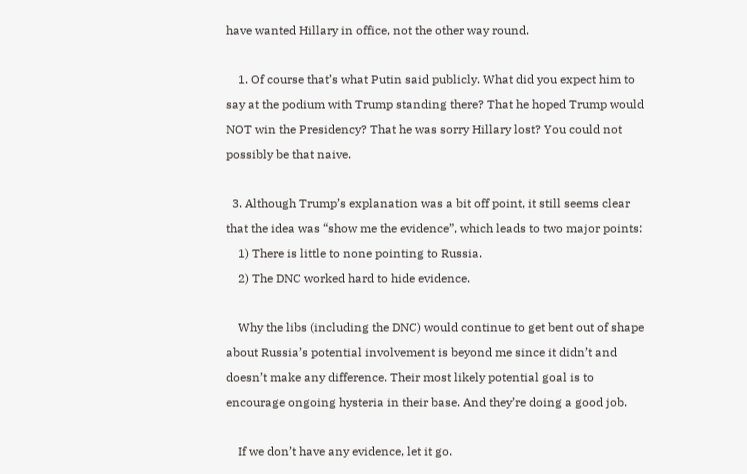have wanted Hillary in office, not the other way round.

    1. Of course that’s what Putin said publicly. What did you expect him to say at the podium with Trump standing there? That he hoped Trump would NOT win the Presidency? That he was sorry Hillary lost? You could not possibly be that naive.

  3. Although Trump’s explanation was a bit off point, it still seems clear that the idea was “show me the evidence”, which leads to two major points:
    1) There is little to none pointing to Russia.
    2) The DNC worked hard to hide evidence.

    Why the libs (including the DNC) would continue to get bent out of shape about Russia’s potential involvement is beyond me since it didn’t and doesn’t make any difference. Their most likely potential goal is to encourage ongoing hysteria in their base. And they’re doing a good job.

    If we don’t have any evidence, let it go.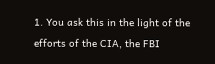1. You ask this in the light of the efforts of the CIA, the FBI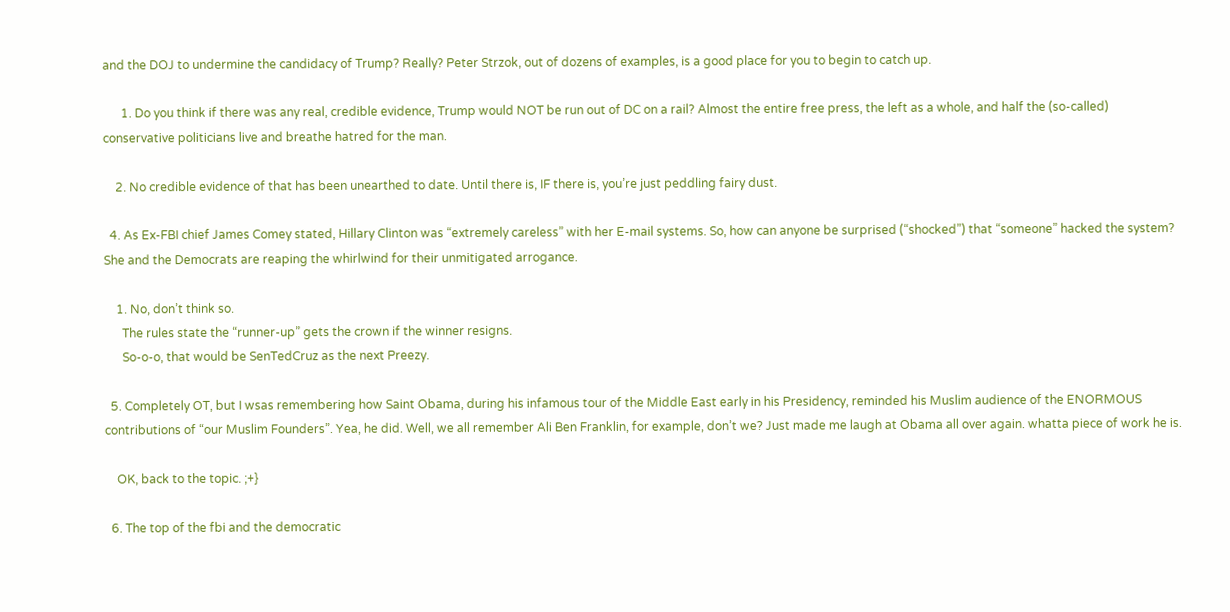and the DOJ to undermine the candidacy of Trump? Really? Peter Strzok, out of dozens of examples, is a good place for you to begin to catch up.

      1. Do you think if there was any real, credible evidence, Trump would NOT be run out of DC on a rail? Almost the entire free press, the left as a whole, and half the (so-called) conservative politicians live and breathe hatred for the man.

    2. No credible evidence of that has been unearthed to date. Until there is, IF there is, you’re just peddling fairy dust.

  4. As Ex-FBI chief James Comey stated, Hillary Clinton was “extremely careless” with her E-mail systems. So, how can anyone be surprised (“shocked”) that “someone” hacked the system? She and the Democrats are reaping the whirlwind for their unmitigated arrogance.

    1. No, don’t think so.
      The rules state the “runner-up” gets the crown if the winner resigns.
      So-o-o, that would be SenTedCruz as the next Preezy.

  5. Completely OT, but I wsas remembering how Saint Obama, during his infamous tour of the Middle East early in his Presidency, reminded his Muslim audience of the ENORMOUS contributions of “our Muslim Founders”. Yea, he did. Well, we all remember Ali Ben Franklin, for example, don’t we? Just made me laugh at Obama all over again. whatta piece of work he is.

    OK, back to the topic. ;+}

  6. The top of the fbi and the democratic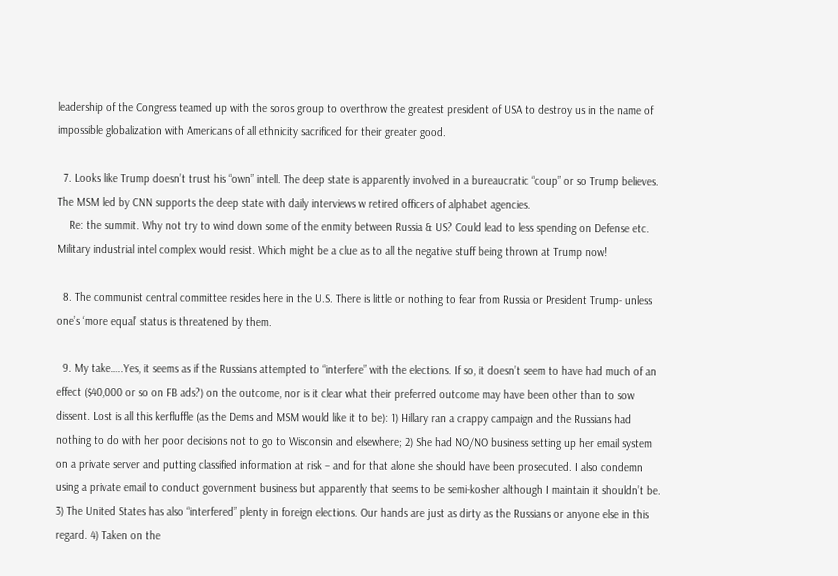leadership of the Congress teamed up with the soros group to overthrow the greatest president of USA to destroy us in the name of impossible globalization with Americans of all ethnicity sacrificed for their greater good.

  7. Looks like Trump doesn’t trust his “own” intell. The deep state is apparently involved in a bureaucratic “coup” or so Trump believes. The MSM led by CNN supports the deep state with daily interviews w retired officers of alphabet agencies.
    Re: the summit. Why not try to wind down some of the enmity between Russia & US? Could lead to less spending on Defense etc. Military industrial intel complex would resist. Which might be a clue as to all the negative stuff being thrown at Trump now!

  8. The communist central committee resides here in the U.S. There is little or nothing to fear from Russia or President Trump- unless one’s ‘more equal’ status is threatened by them.

  9. My take…..Yes, it seems as if the Russians attempted to “interfere” with the elections. If so, it doesn’t seem to have had much of an effect ($40,000 or so on FB ads?) on the outcome, nor is it clear what their preferred outcome may have been other than to sow dissent. Lost is all this kerfluffle (as the Dems and MSM would like it to be): 1) Hillary ran a crappy campaign and the Russians had nothing to do with her poor decisions not to go to Wisconsin and elsewhere; 2) She had NO/NO business setting up her email system on a private server and putting classified information at risk – and for that alone she should have been prosecuted. I also condemn using a private email to conduct government business but apparently that seems to be semi-kosher although I maintain it shouldn’t be. 3) The United States has also “interfered” plenty in foreign elections. Our hands are just as dirty as the Russians or anyone else in this regard. 4) Taken on the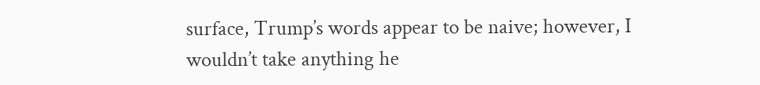surface, Trump’s words appear to be naive; however, I wouldn’t take anything he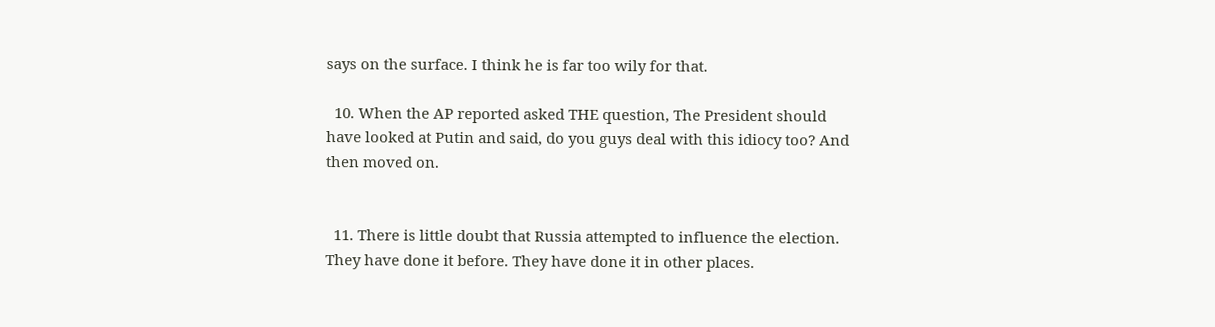says on the surface. I think he is far too wily for that.

  10. When the AP reported asked THE question, The President should have looked at Putin and said, do you guys deal with this idiocy too? And then moved on.


  11. There is little doubt that Russia attempted to influence the election. They have done it before. They have done it in other places.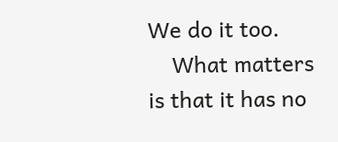We do it too.
    What matters is that it has no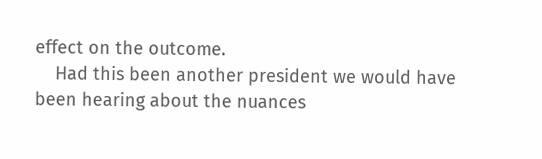effect on the outcome.
    Had this been another president we would have been hearing about the nuances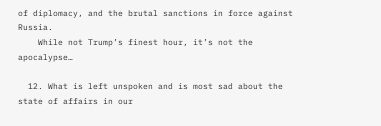of diplomacy, and the brutal sanctions in force against Russia.
    While not Trump’s finest hour, it’s not the apocalypse…

  12. What is left unspoken and is most sad about the state of affairs in our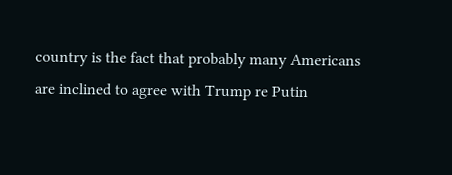country is the fact that probably many Americans are inclined to agree with Trump re Putin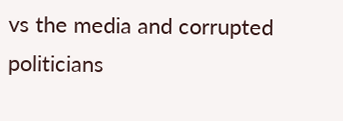vs the media and corrupted politicians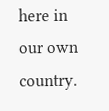here in our own country.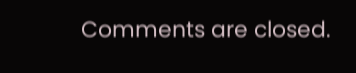Comments are closed.